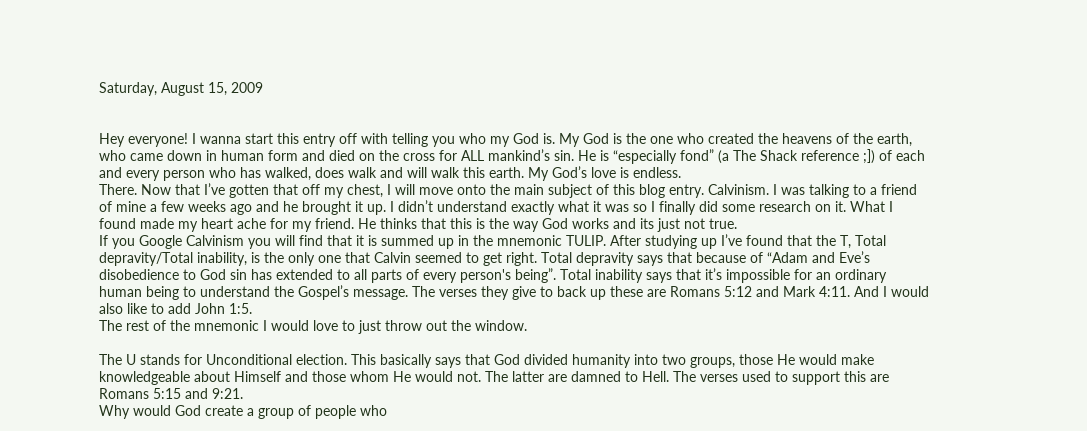Saturday, August 15, 2009


Hey everyone! I wanna start this entry off with telling you who my God is. My God is the one who created the heavens of the earth, who came down in human form and died on the cross for ALL mankind’s sin. He is “especially fond” (a The Shack reference ;]) of each and every person who has walked, does walk and will walk this earth. My God’s love is endless.
There. Now that I’ve gotten that off my chest, I will move onto the main subject of this blog entry. Calvinism. I was talking to a friend of mine a few weeks ago and he brought it up. I didn’t understand exactly what it was so I finally did some research on it. What I found made my heart ache for my friend. He thinks that this is the way God works and its just not true.
If you Google Calvinism you will find that it is summed up in the mnemonic TULIP. After studying up I’ve found that the T, Total depravity/Total inability, is the only one that Calvin seemed to get right. Total depravity says that because of “Adam and Eve’s disobedience to God sin has extended to all parts of every person's being”. Total inability says that it’s impossible for an ordinary human being to understand the Gospel’s message. The verses they give to back up these are Romans 5:12 and Mark 4:11. And I would also like to add John 1:5.
The rest of the mnemonic I would love to just throw out the window.

The U stands for Unconditional election. This basically says that God divided humanity into two groups, those He would make knowledgeable about Himself and those whom He would not. The latter are damned to Hell. The verses used to support this are Romans 5:15 and 9:21.
Why would God create a group of people who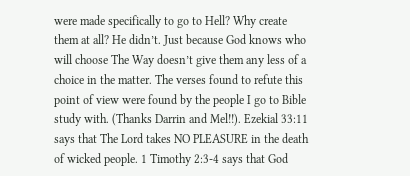were made specifically to go to Hell? Why create them at all? He didn’t. Just because God knows who will choose The Way doesn’t give them any less of a choice in the matter. The verses found to refute this point of view were found by the people I go to Bible study with. (Thanks Darrin and Mel!!). Ezekial 33:11 says that The Lord takes NO PLEASURE in the death of wicked people. 1 Timothy 2:3-4 says that God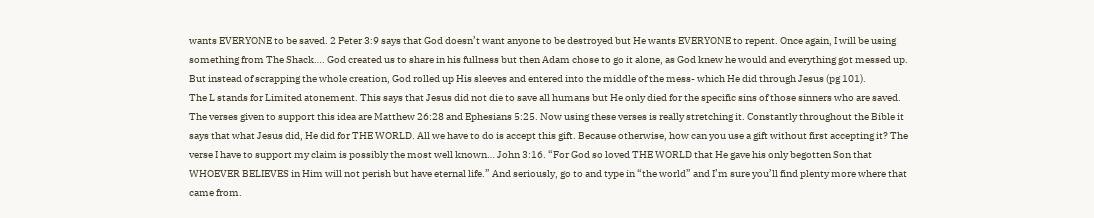wants EVERYONE to be saved. 2 Peter 3:9 says that God doesn’t want anyone to be destroyed but He wants EVERYONE to repent. Once again, I will be using something from The Shack…. God created us to share in his fullness but then Adam chose to go it alone, as God knew he would and everything got messed up. But instead of scrapping the whole creation, God rolled up His sleeves and entered into the middle of the mess- which He did through Jesus (pg 101).
The L stands for Limited atonement. This says that Jesus did not die to save all humans but He only died for the specific sins of those sinners who are saved. The verses given to support this idea are Matthew 26:28 and Ephesians 5:25. Now using these verses is really stretching it. Constantly throughout the Bible it says that what Jesus did, He did for THE WORLD. All we have to do is accept this gift. Because otherwise, how can you use a gift without first accepting it? The verse I have to support my claim is possibly the most well known… John 3:16. “For God so loved THE WORLD that He gave his only begotten Son that WHOEVER BELIEVES in Him will not perish but have eternal life.” And seriously, go to and type in “the world” and I’m sure you’ll find plenty more where that came from.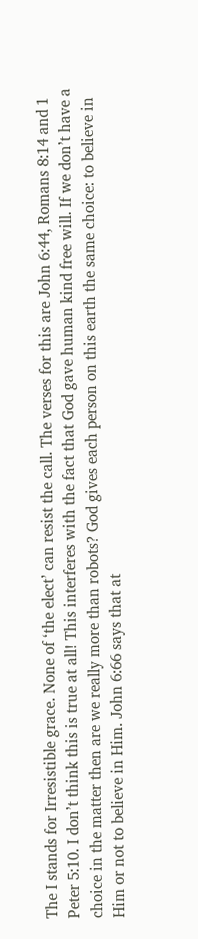The I stands for Irresistible grace. None of ‘the elect’ can resist the call. The verses for this are John 6:44, Romans 8:14 and 1 Peter 5:10. I don’t think this is true at all! This interferes with the fact that God gave human kind free will. If we don’t have a choice in the matter then are we really more than robots? God gives each person on this earth the same choice: to believe in Him or not to believe in Him. John 6:66 says that at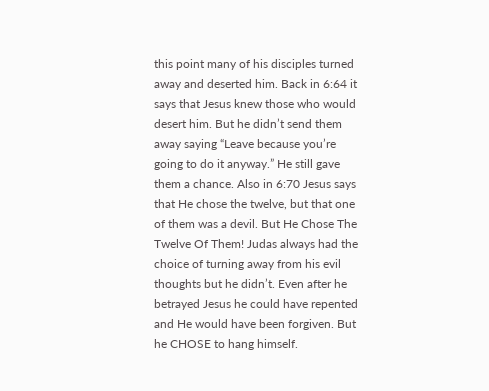this point many of his disciples turned away and deserted him. Back in 6:64 it says that Jesus knew those who would desert him. But he didn’t send them away saying “Leave because you’re going to do it anyway.” He still gave them a chance. Also in 6:70 Jesus says that He chose the twelve, but that one of them was a devil. But He Chose The Twelve Of Them! Judas always had the choice of turning away from his evil thoughts but he didn’t. Even after he betrayed Jesus he could have repented and He would have been forgiven. But he CHOSE to hang himself.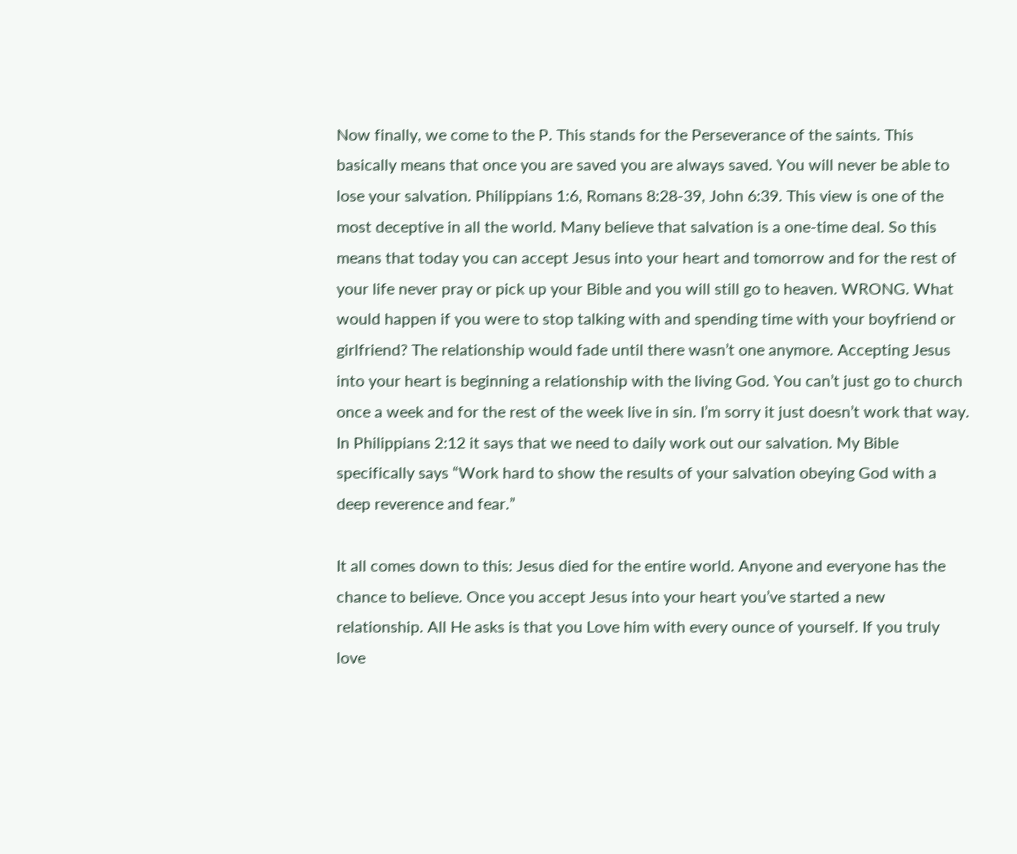Now finally, we come to the P. This stands for the Perseverance of the saints. This basically means that once you are saved you are always saved. You will never be able to lose your salvation. Philippians 1:6, Romans 8:28-39, John 6:39. This view is one of the most deceptive in all the world. Many believe that salvation is a one-time deal. So this means that today you can accept Jesus into your heart and tomorrow and for the rest of your life never pray or pick up your Bible and you will still go to heaven. WRONG. What would happen if you were to stop talking with and spending time with your boyfriend or girlfriend? The relationship would fade until there wasn’t one anymore. Accepting Jesus into your heart is beginning a relationship with the living God. You can’t just go to church once a week and for the rest of the week live in sin. I’m sorry it just doesn’t work that way. In Philippians 2:12 it says that we need to daily work out our salvation. My Bible specifically says “Work hard to show the results of your salvation obeying God with a deep reverence and fear.”

It all comes down to this: Jesus died for the entire world. Anyone and everyone has the chance to believe. Once you accept Jesus into your heart you’ve started a new relationship. All He asks is that you Love him with every ounce of yourself. If you truly love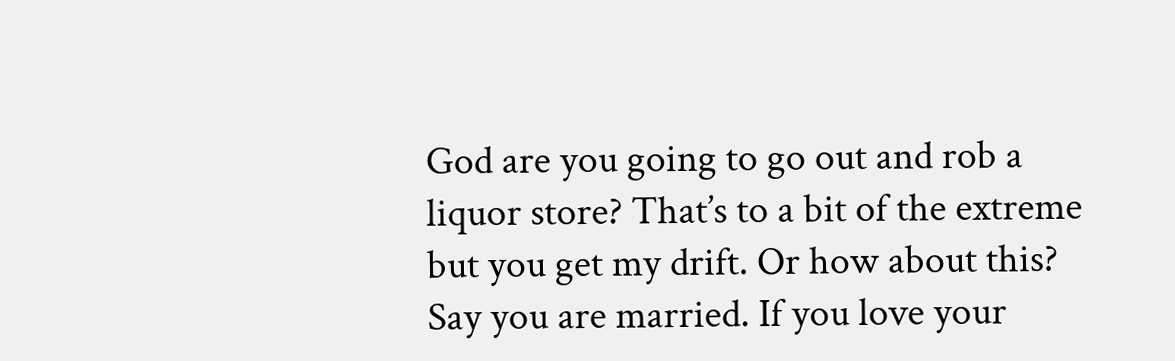God are you going to go out and rob a liquor store? That’s to a bit of the extreme but you get my drift. Or how about this? Say you are married. If you love your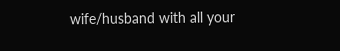wife/husband with all your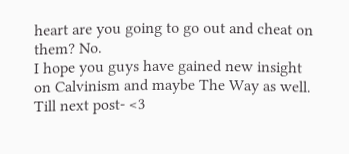heart are you going to go out and cheat on them? No.
I hope you guys have gained new insight on Calvinism and maybe The Way as well. Till next post- <3